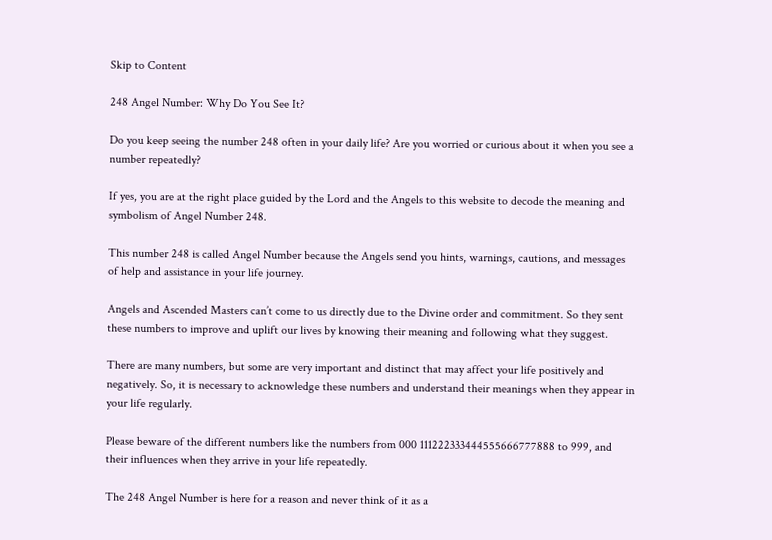Skip to Content

248 Angel Number: Why Do You See It?

Do you keep seeing the number 248 often in your daily life? Are you worried or curious about it when you see a number repeatedly?

If yes, you are at the right place guided by the Lord and the Angels to this website to decode the meaning and symbolism of Angel Number 248.

This number 248 is called Angel Number because the Angels send you hints, warnings, cautions, and messages of help and assistance in your life journey.

Angels and Ascended Masters can’t come to us directly due to the Divine order and commitment. So they sent these numbers to improve and uplift our lives by knowing their meaning and following what they suggest.

There are many numbers, but some are very important and distinct that may affect your life positively and negatively. So, it is necessary to acknowledge these numbers and understand their meanings when they appear in your life regularly.

Please beware of the different numbers like the numbers from 000 111222333444555666777888 to 999, and their influences when they arrive in your life repeatedly.

The 248 Angel Number is here for a reason and never think of it as a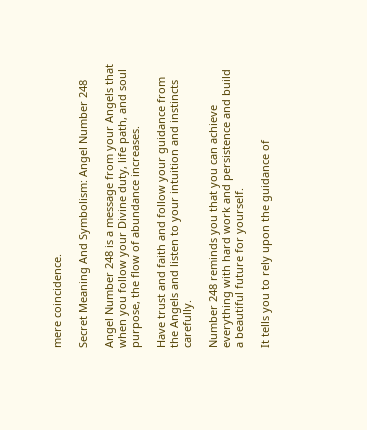mere coincidence.

Secret Meaning And Symbolism: Angel Number 248

Angel Number 248 is a message from your Angels that when you follow your Divine duty, life path, and soul purpose, the flow of abundance increases.

Have trust and faith and follow your guidance from the Angels and listen to your intuition and instincts carefully.

Number 248 reminds you that you can achieve everything with hard work and persistence and build a beautiful future for yourself.

It tells you to rely upon the guidance of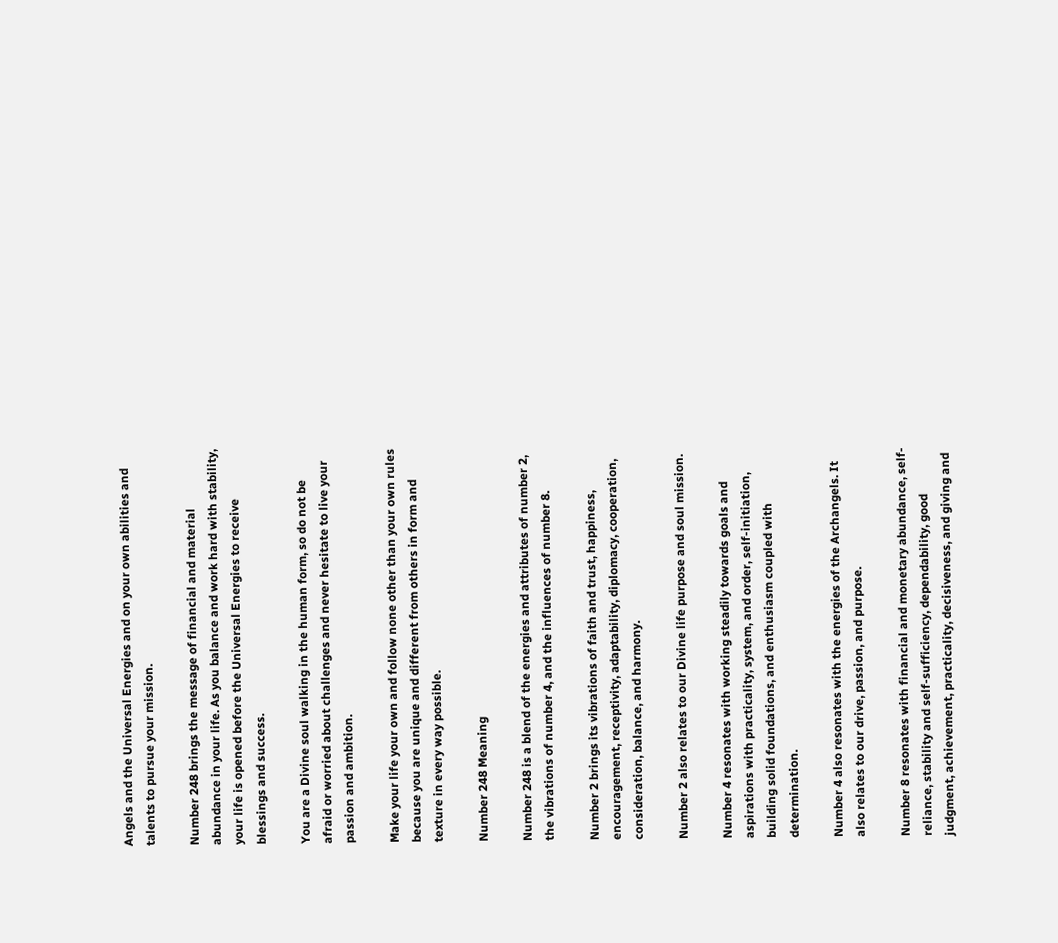Angels and the Universal Energies and on your own abilities and talents to pursue your mission.

Number 248 brings the message of financial and material abundance in your life. As you balance and work hard with stability, your life is opened before the Universal Energies to receive blessings and success.

You are a Divine soul walking in the human form, so do not be afraid or worried about challenges and never hesitate to live your passion and ambition.

Make your life your own and follow none other than your own rules because you are unique and different from others in form and texture in every way possible.

Number 248 Meaning

Number 248 is a blend of the energies and attributes of number 2, the vibrations of number 4, and the influences of number 8.

Number 2 brings its vibrations of faith and trust, happiness, encouragement, receptivity, adaptability, diplomacy, cooperation, consideration, balance, and harmony.

Number 2 also relates to our Divine life purpose and soul mission.

Number 4 resonates with working steadily towards goals and aspirations with practicality, system, and order, self-initiation, building solid foundations, and enthusiasm coupled with determination.

Number 4 also resonates with the energies of the Archangels. It also relates to our drive, passion, and purpose.

Number 8 resonates with financial and monetary abundance, self-reliance, stability and self-sufficiency, dependability, good judgment, achievement, practicality, decisiveness, and giving and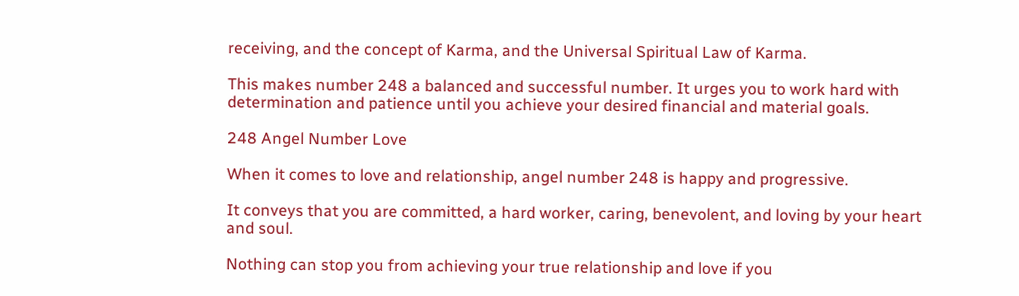receiving, and the concept of Karma, and the Universal Spiritual Law of Karma.

This makes number 248 a balanced and successful number. It urges you to work hard with determination and patience until you achieve your desired financial and material goals.

248 Angel Number Love

When it comes to love and relationship, angel number 248 is happy and progressive.

It conveys that you are committed, a hard worker, caring, benevolent, and loving by your heart and soul.

Nothing can stop you from achieving your true relationship and love if you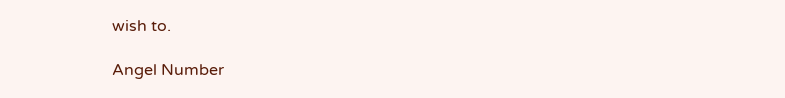wish to.

Angel Number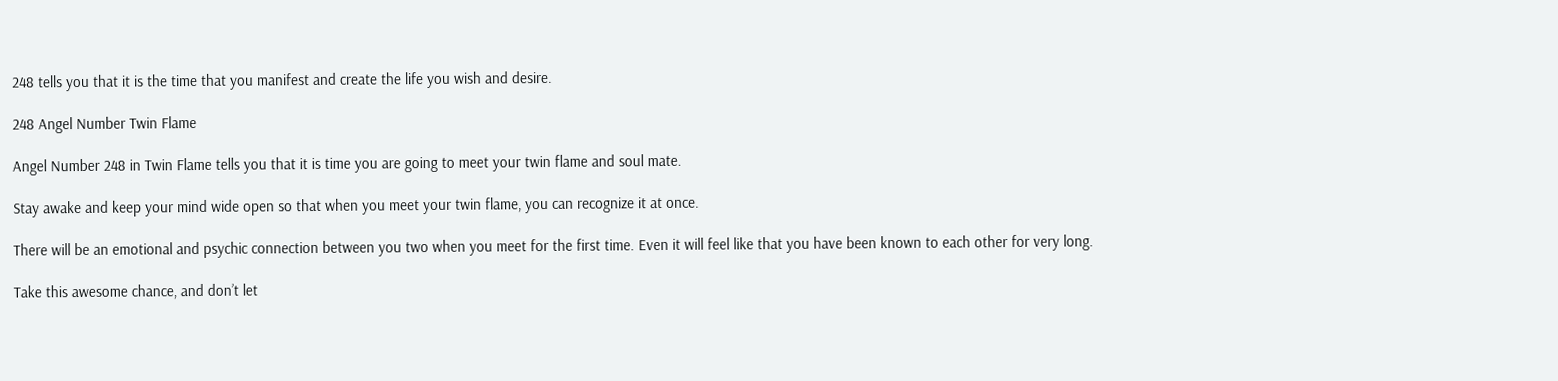248 tells you that it is the time that you manifest and create the life you wish and desire.

248 Angel Number Twin Flame

Angel Number 248 in Twin Flame tells you that it is time you are going to meet your twin flame and soul mate.

Stay awake and keep your mind wide open so that when you meet your twin flame, you can recognize it at once.

There will be an emotional and psychic connection between you two when you meet for the first time. Even it will feel like that you have been known to each other for very long.

Take this awesome chance, and don’t let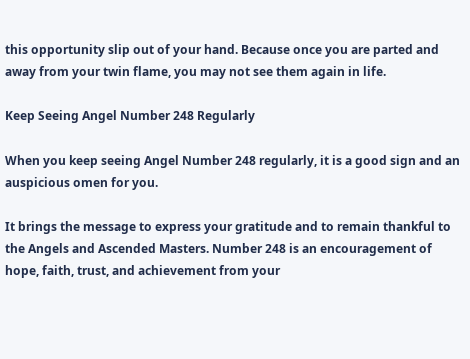this opportunity slip out of your hand. Because once you are parted and away from your twin flame, you may not see them again in life.

Keep Seeing Angel Number 248 Regularly

When you keep seeing Angel Number 248 regularly, it is a good sign and an auspicious omen for you.

It brings the message to express your gratitude and to remain thankful to the Angels and Ascended Masters. Number 248 is an encouragement of hope, faith, trust, and achievement from your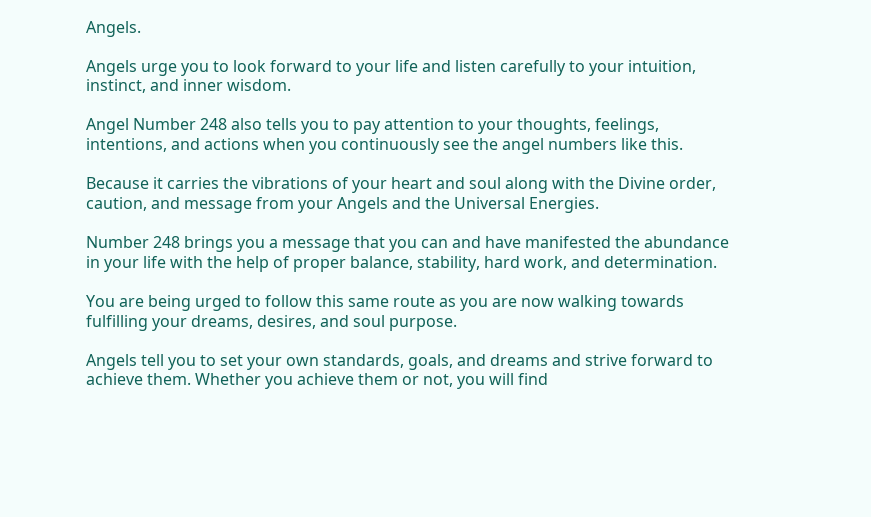Angels.

Angels urge you to look forward to your life and listen carefully to your intuition, instinct, and inner wisdom.

Angel Number 248 also tells you to pay attention to your thoughts, feelings, intentions, and actions when you continuously see the angel numbers like this.

Because it carries the vibrations of your heart and soul along with the Divine order, caution, and message from your Angels and the Universal Energies.

Number 248 brings you a message that you can and have manifested the abundance in your life with the help of proper balance, stability, hard work, and determination.

You are being urged to follow this same route as you are now walking towards fulfilling your dreams, desires, and soul purpose.

Angels tell you to set your own standards, goals, and dreams and strive forward to achieve them. Whether you achieve them or not, you will find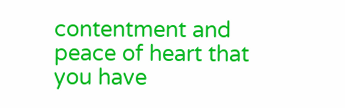contentment and peace of heart that you have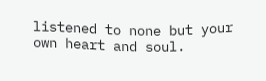listened to none but your own heart and soul.